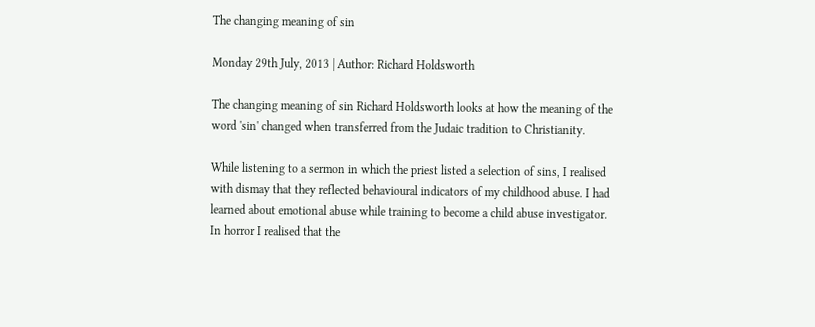The changing meaning of sin

Monday 29th July, 2013 | Author: Richard Holdsworth

The changing meaning of sin Richard Holdsworth looks at how the meaning of the word 'sin' changed when transferred from the Judaic tradition to Christianity.

While listening to a sermon in which the priest listed a selection of sins, I realised with dismay that they reflected behavioural indicators of my childhood abuse. I had learned about emotional abuse while training to become a child abuse investigator. In horror I realised that the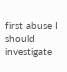first abuse I should investigate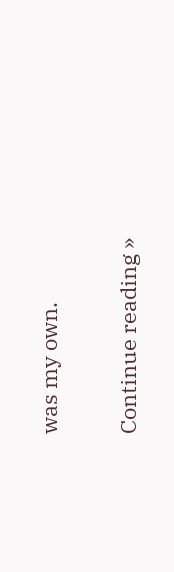was my own.

Continue reading »